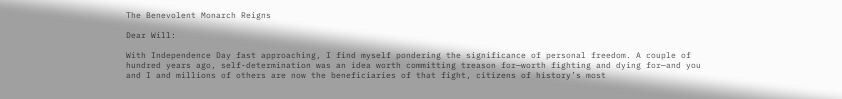The Benevolent Monarch Reigns

Dear Will:

With Independence Day fast approaching, I find myself pondering the significance of personal freedom. A couple of hundred years ago, self-determination was an idea worth committing treason for—worth fighting and dying for—and you and I and millions of others are now the beneficiaries of that fight, citizens of history’s most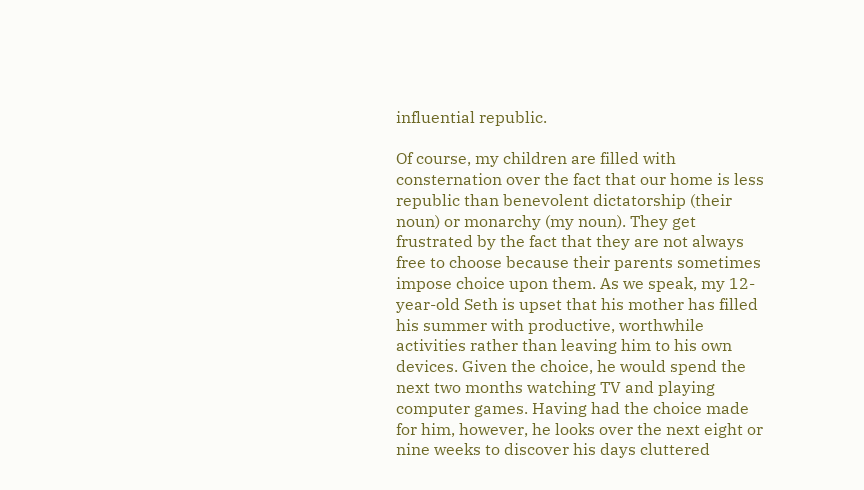influential republic.

Of course, my children are filled with consternation over the fact that our home is less republic than benevolent dictatorship (their noun) or monarchy (my noun). They get frustrated by the fact that they are not always free to choose because their parents sometimes impose choice upon them. As we speak, my 12-year-old Seth is upset that his mother has filled his summer with productive, worthwhile activities rather than leaving him to his own devices. Given the choice, he would spend the next two months watching TV and playing computer games. Having had the choice made for him, however, he looks over the next eight or nine weeks to discover his days cluttered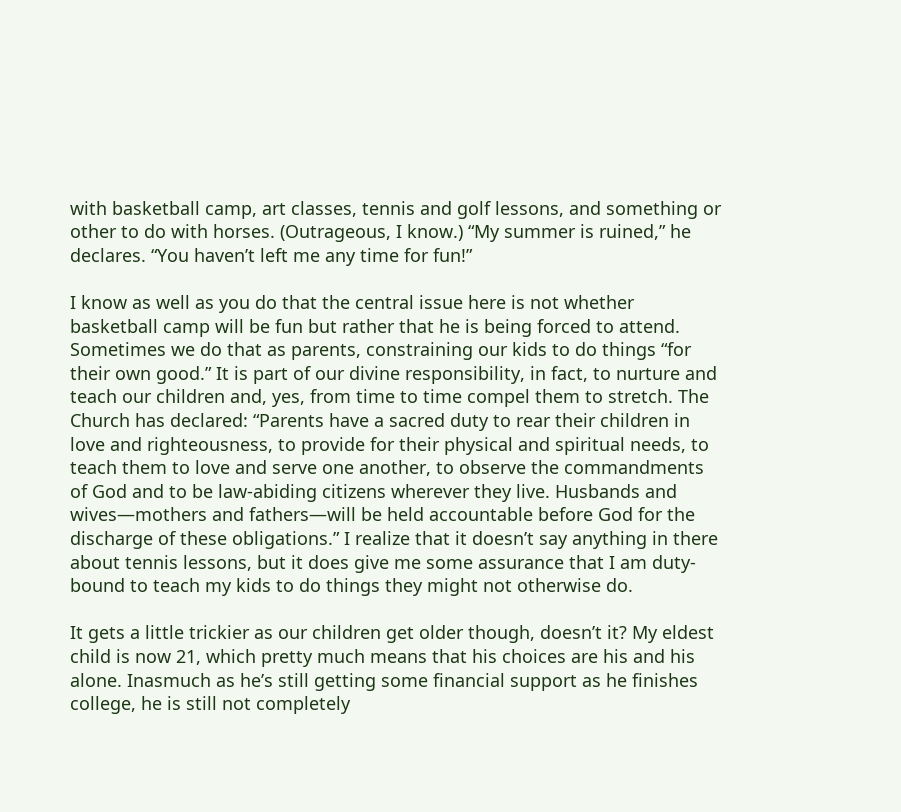with basketball camp, art classes, tennis and golf lessons, and something or other to do with horses. (Outrageous, I know.) “My summer is ruined,” he declares. “You haven’t left me any time for fun!”

I know as well as you do that the central issue here is not whether basketball camp will be fun but rather that he is being forced to attend. Sometimes we do that as parents, constraining our kids to do things “for their own good.” It is part of our divine responsibility, in fact, to nurture and teach our children and, yes, from time to time compel them to stretch. The Church has declared: “Parents have a sacred duty to rear their children in love and righteousness, to provide for their physical and spiritual needs, to teach them to love and serve one another, to observe the commandments of God and to be law-abiding citizens wherever they live. Husbands and wives—mothers and fathers—will be held accountable before God for the discharge of these obligations.” I realize that it doesn’t say anything in there about tennis lessons, but it does give me some assurance that I am duty-bound to teach my kids to do things they might not otherwise do.

It gets a little trickier as our children get older though, doesn’t it? My eldest child is now 21, which pretty much means that his choices are his and his alone. Inasmuch as he’s still getting some financial support as he finishes college, he is still not completely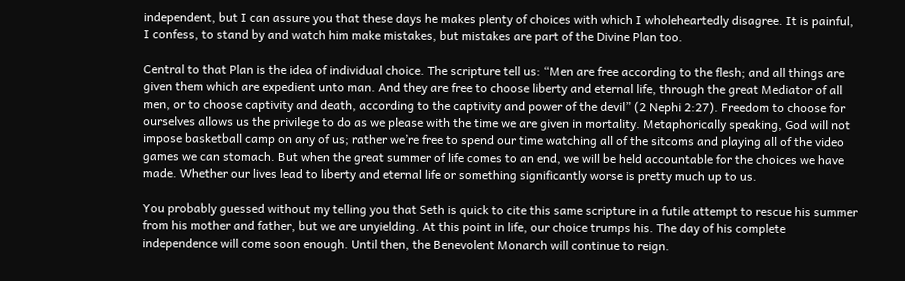independent, but I can assure you that these days he makes plenty of choices with which I wholeheartedly disagree. It is painful, I confess, to stand by and watch him make mistakes, but mistakes are part of the Divine Plan too.

Central to that Plan is the idea of individual choice. The scripture tell us: “Men are free according to the flesh; and all things are given them which are expedient unto man. And they are free to choose liberty and eternal life, through the great Mediator of all men, or to choose captivity and death, according to the captivity and power of the devil” (2 Nephi 2:27). Freedom to choose for ourselves allows us the privilege to do as we please with the time we are given in mortality. Metaphorically speaking, God will not impose basketball camp on any of us; rather we’re free to spend our time watching all of the sitcoms and playing all of the video games we can stomach. But when the great summer of life comes to an end, we will be held accountable for the choices we have made. Whether our lives lead to liberty and eternal life or something significantly worse is pretty much up to us.

You probably guessed without my telling you that Seth is quick to cite this same scripture in a futile attempt to rescue his summer from his mother and father, but we are unyielding. At this point in life, our choice trumps his. The day of his complete independence will come soon enough. Until then, the Benevolent Monarch will continue to reign.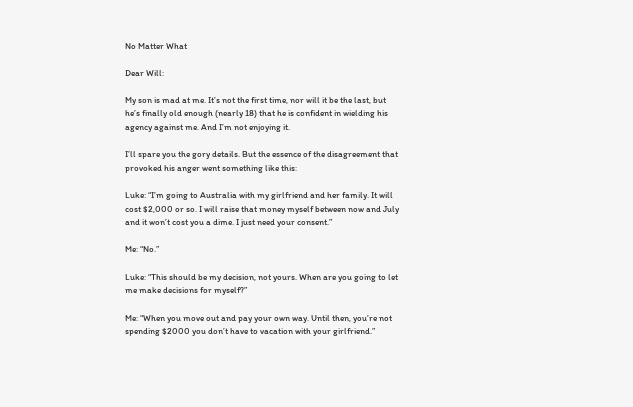No Matter What

Dear Will:

My son is mad at me. It’s not the first time, nor will it be the last, but he’s finally old enough (nearly 18) that he is confident in wielding his agency against me. And I’m not enjoying it.

I’ll spare you the gory details. But the essence of the disagreement that provoked his anger went something like this:

Luke: “I’m going to Australia with my girlfriend and her family. It will cost $2,000 or so. I will raise that money myself between now and July and it won’t cost you a dime. I just need your consent.”

Me: “No.”

Luke: “This should be my decision, not yours. When are you going to let me make decisions for myself?”

Me: “When you move out and pay your own way. Until then, you’re not spending $2000 you don’t have to vacation with your girlfriend.”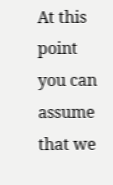At this point you can assume that we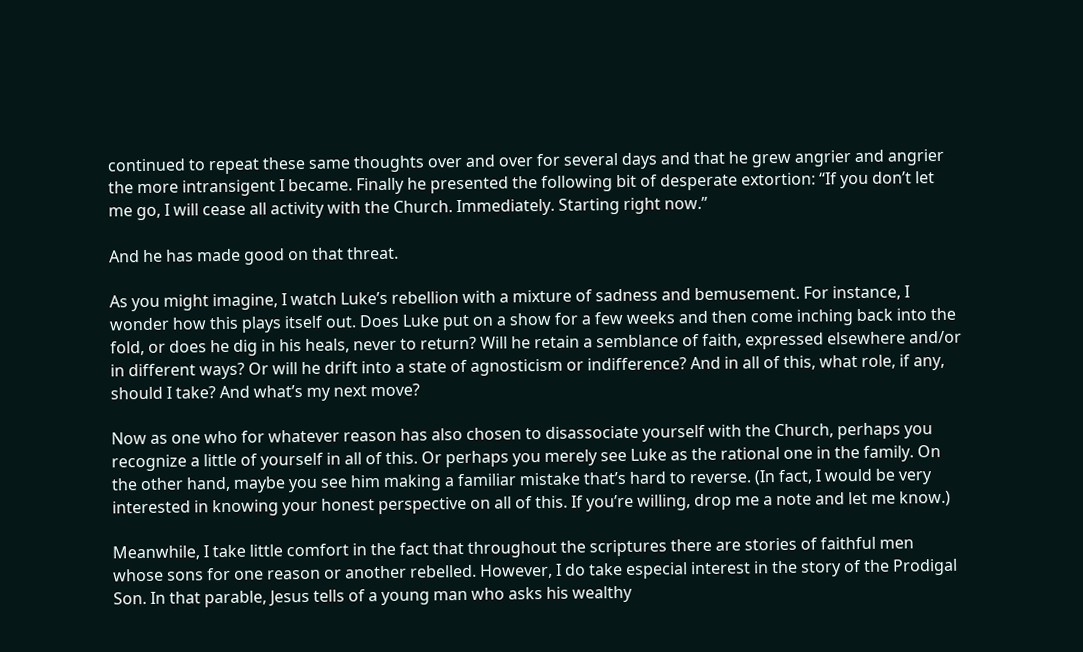continued to repeat these same thoughts over and over for several days and that he grew angrier and angrier the more intransigent I became. Finally he presented the following bit of desperate extortion: “If you don’t let me go, I will cease all activity with the Church. Immediately. Starting right now.”

And he has made good on that threat.

As you might imagine, I watch Luke’s rebellion with a mixture of sadness and bemusement. For instance, I wonder how this plays itself out. Does Luke put on a show for a few weeks and then come inching back into the fold, or does he dig in his heals, never to return? Will he retain a semblance of faith, expressed elsewhere and/or in different ways? Or will he drift into a state of agnosticism or indifference? And in all of this, what role, if any, should I take? And what’s my next move?

Now as one who for whatever reason has also chosen to disassociate yourself with the Church, perhaps you recognize a little of yourself in all of this. Or perhaps you merely see Luke as the rational one in the family. On the other hand, maybe you see him making a familiar mistake that’s hard to reverse. (In fact, I would be very interested in knowing your honest perspective on all of this. If you’re willing, drop me a note and let me know.)

Meanwhile, I take little comfort in the fact that throughout the scriptures there are stories of faithful men whose sons for one reason or another rebelled. However, I do take especial interest in the story of the Prodigal Son. In that parable, Jesus tells of a young man who asks his wealthy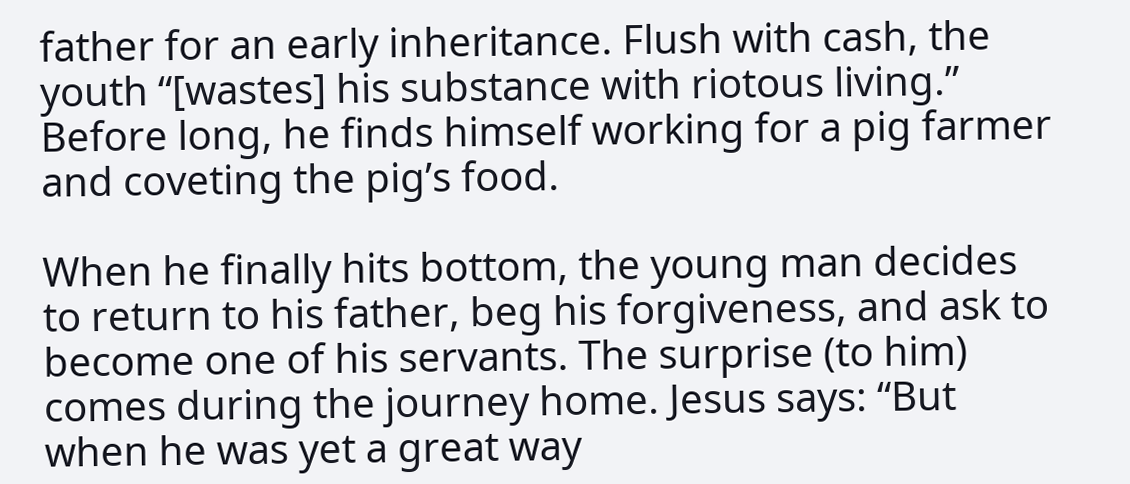father for an early inheritance. Flush with cash, the youth “[wastes] his substance with riotous living.” Before long, he finds himself working for a pig farmer and coveting the pig’s food.

When he finally hits bottom, the young man decides to return to his father, beg his forgiveness, and ask to become one of his servants. The surprise (to him) comes during the journey home. Jesus says: “But when he was yet a great way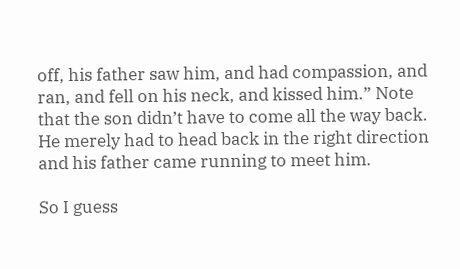off, his father saw him, and had compassion, and ran, and fell on his neck, and kissed him.” Note that the son didn’t have to come all the way back. He merely had to head back in the right direction and his father came running to meet him.

So I guess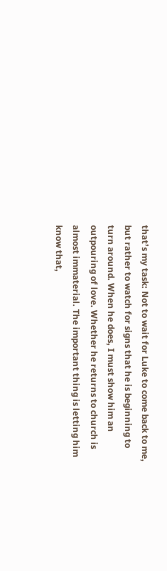that’s my task: Not to wait for Luke to come back to me, but rather to watch for signs that he is beginning to turn around. When he does, I must show him an outpouring of love. Whether he returns to church is almost immaterial. The important thing is letting him know that,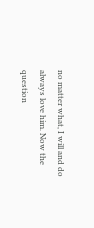no matter what, I will and do always love him. Now the question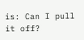is: Can I pull it off?